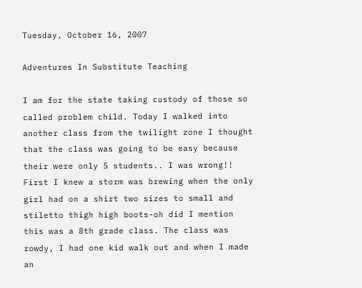Tuesday, October 16, 2007

Adventures In Substitute Teaching

I am for the state taking custody of those so called problem child. Today I walked into another class from the twilight zone I thought that the class was going to be easy because their were only 5 students.. I was wrong!! First I knew a storm was brewing when the only girl had on a shirt two sizes to small and stiletto thigh high boots-oh did I mention this was a 8th grade class. The class was rowdy, I had one kid walk out and when I made an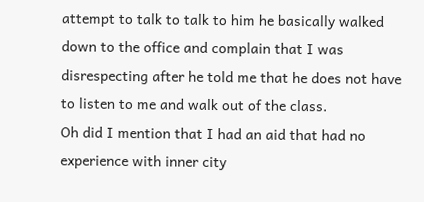attempt to talk to talk to him he basically walked down to the office and complain that I was disrespecting after he told me that he does not have to listen to me and walk out of the class.
Oh did I mention that I had an aid that had no experience with inner city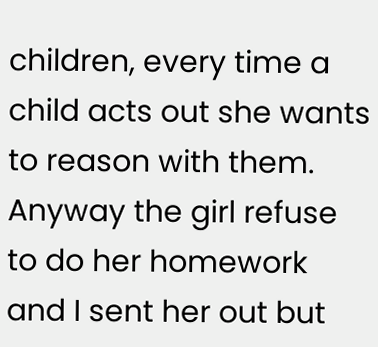children, every time a child acts out she wants to reason with them.
Anyway the girl refuse to do her homework and I sent her out but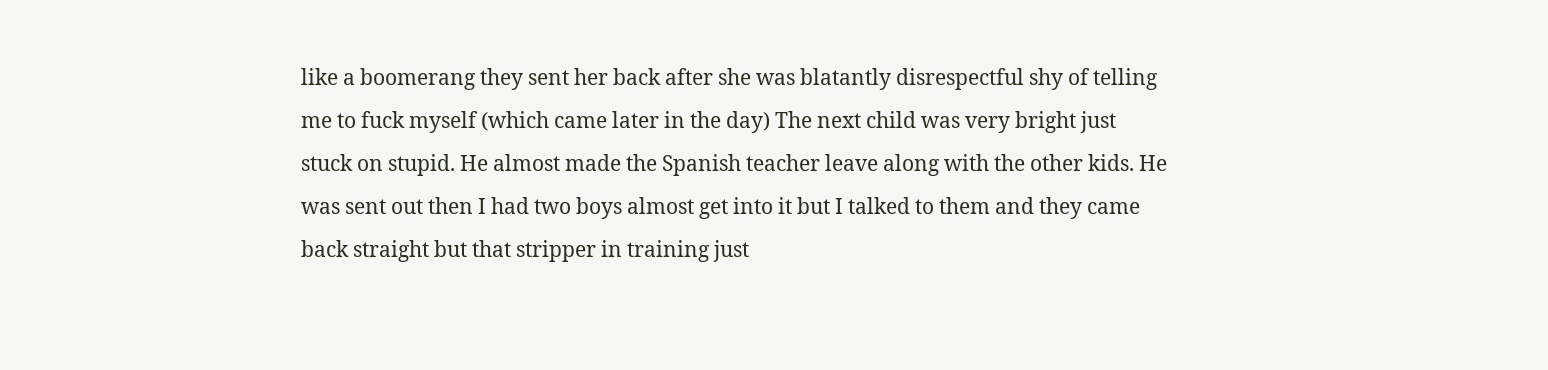like a boomerang they sent her back after she was blatantly disrespectful shy of telling me to fuck myself (which came later in the day) The next child was very bright just stuck on stupid. He almost made the Spanish teacher leave along with the other kids. He was sent out then I had two boys almost get into it but I talked to them and they came back straight but that stripper in training just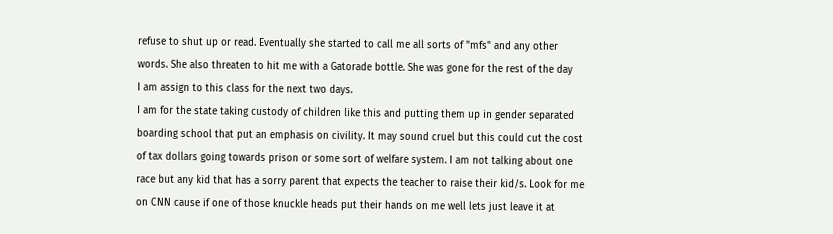refuse to shut up or read. Eventually she started to call me all sorts of "mfs" and any other words. She also threaten to hit me with a Gatorade bottle. She was gone for the rest of the day
I am assign to this class for the next two days.
I am for the state taking custody of children like this and putting them up in gender separated boarding school that put an emphasis on civility. It may sound cruel but this could cut the cost of tax dollars going towards prison or some sort of welfare system. I am not talking about one race but any kid that has a sorry parent that expects the teacher to raise their kid/s. Look for me on CNN cause if one of those knuckle heads put their hands on me well lets just leave it at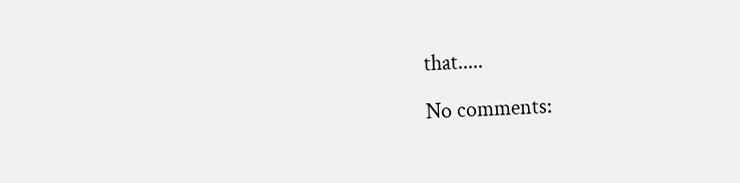that.....

No comments: